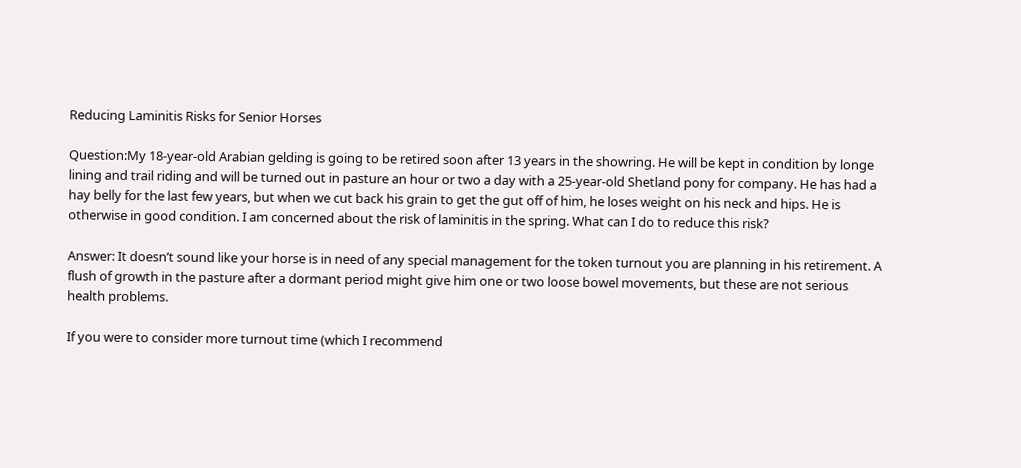Reducing Laminitis Risks for Senior Horses

Question:My 18-year-old Arabian gelding is going to be retired soon after 13 years in the showring. He will be kept in condition by longe lining and trail riding and will be turned out in pasture an hour or two a day with a 25-year-old Shetland pony for company. He has had a hay belly for the last few years, but when we cut back his grain to get the gut off of him, he loses weight on his neck and hips. He is otherwise in good condition. I am concerned about the risk of laminitis in the spring. What can I do to reduce this risk?

Answer: It doesn’t sound like your horse is in need of any special management for the token turnout you are planning in his retirement. A flush of growth in the pasture after a dormant period might give him one or two loose bowel movements, but these are not serious health problems.

If you were to consider more turnout time (which I recommend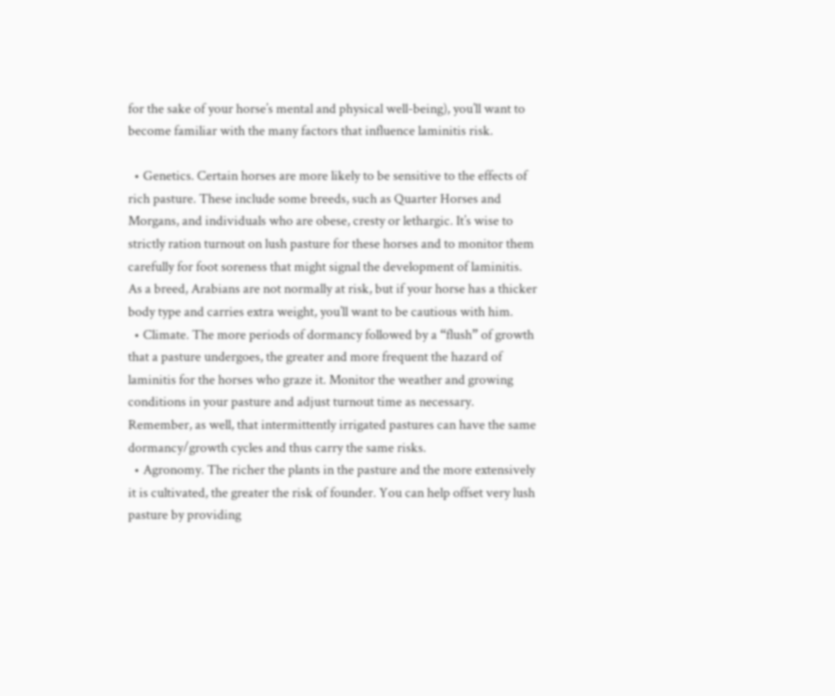for the sake of your horse’s mental and physical well-being), you’ll want to become familiar with the many factors that influence laminitis risk.

  • Genetics. Certain horses are more likely to be sensitive to the effects of rich pasture. These include some breeds, such as Quarter Horses and Morgans, and individuals who are obese, cresty or lethargic. It’s wise to strictly ration turnout on lush pasture for these horses and to monitor them carefully for foot soreness that might signal the development of laminitis. As a breed, Arabians are not normally at risk, but if your horse has a thicker body type and carries extra weight, you’ll want to be cautious with him.
  • Climate. The more periods of dormancy followed by a “flush” of growth that a pasture undergoes, the greater and more frequent the hazard of laminitis for the horses who graze it. Monitor the weather and growing conditions in your pasture and adjust turnout time as necessary. Remember, as well, that intermittently irrigated pastures can have the same dormancy/growth cycles and thus carry the same risks.
  • Agronomy. The richer the plants in the pasture and the more extensively it is cultivated, the greater the risk of founder. You can help offset very lush pasture by providing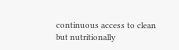continuous access to clean but nutritionally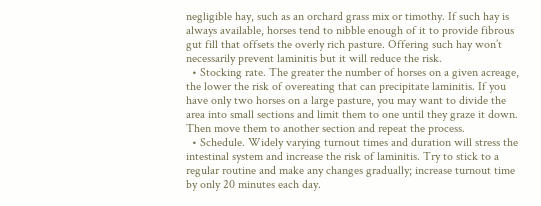negligible hay, such as an orchard grass mix or timothy. If such hay is always available, horses tend to nibble enough of it to provide fibrous gut fill that offsets the overly rich pasture. Offering such hay won’t necessarily prevent laminitis but it will reduce the risk.
  • Stocking rate. The greater the number of horses on a given acreage, the lower the risk of overeating that can precipitate laminitis. If you have only two horses on a large pasture, you may want to divide the area into small sections and limit them to one until they graze it down. Then move them to another section and repeat the process.
  • Schedule. Widely varying turnout times and duration will stress the intestinal system and increase the risk of laminitis. Try to stick to a regular routine and make any changes gradually; increase turnout time by only 20 minutes each day.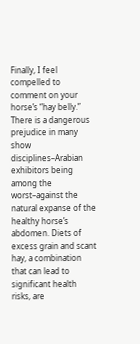Finally, I feel compelled to comment on your horse’s “hay belly.” There is a dangerous prejudice in many show disciplines–Arabian exhibitors being among the worst–against the natural expanse of the healthy horse’s abdomen. Diets of excess grain and scant hay, a combination that can lead to significant health risks, are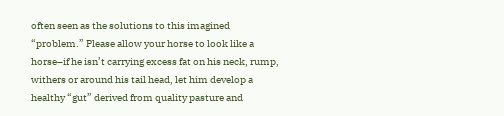often seen as the solutions to this imagined “problem.” Please allow your horse to look like a horse–if he isn’t carrying excess fat on his neck, rump, withers or around his tail head, let him develop a healthy “gut” derived from quality pasture and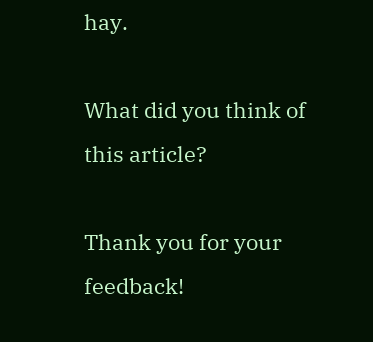hay.

What did you think of this article?

Thank you for your feedback!